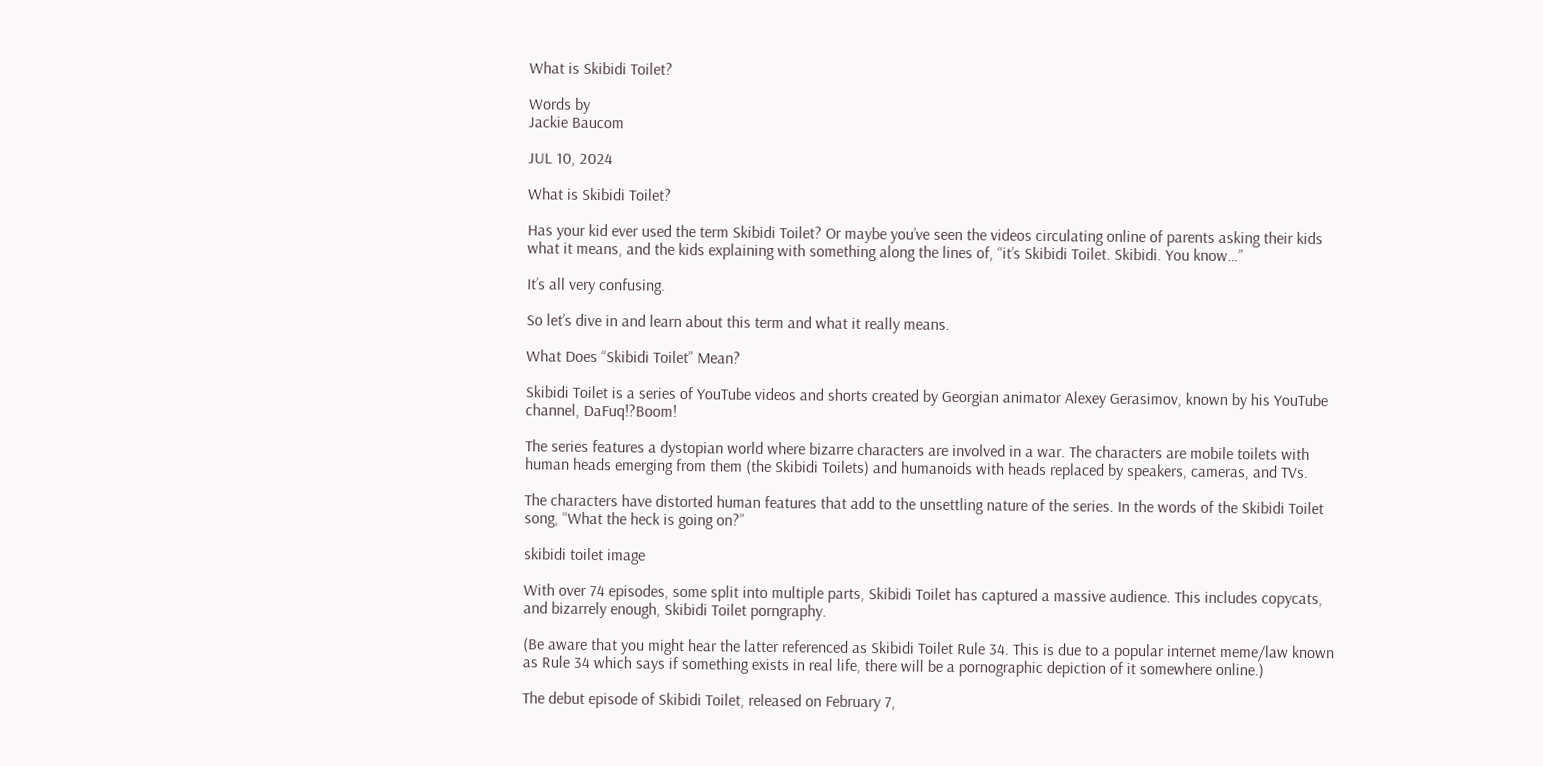What is Skibidi Toilet?

Words by
Jackie Baucom

JUL 10, 2024

What is Skibidi Toilet?

Has your kid ever used the term Skibidi Toilet? Or maybe you’ve seen the videos circulating online of parents asking their kids what it means, and the kids explaining with something along the lines of, “it’s Skibidi Toilet. Skibidi. You know…”

It’s all very confusing.

So let’s dive in and learn about this term and what it really means.

What Does “Skibidi Toilet” Mean?

Skibidi Toilet is a series of YouTube videos and shorts created by Georgian animator Alexey Gerasimov, known by his YouTube channel, DaFuq!?Boom!

The series features a dystopian world where bizarre characters are involved in a war. The characters are mobile toilets with human heads emerging from them (the Skibidi Toilets) and humanoids with heads replaced by speakers, cameras, and TVs.

The characters have distorted human features that add to the unsettling nature of the series. In the words of the Skibidi Toilet song, “What the heck is going on?”

skibidi toilet image

With over 74 episodes, some split into multiple parts, Skibidi Toilet has captured a massive audience. This includes copycats, and bizarrely enough, Skibidi Toilet porngraphy.

(Be aware that you might hear the latter referenced as Skibidi Toilet Rule 34. This is due to a popular internet meme/law known as Rule 34 which says if something exists in real life, there will be a pornographic depiction of it somewhere online.)

The debut episode of Skibidi Toilet, released on February 7,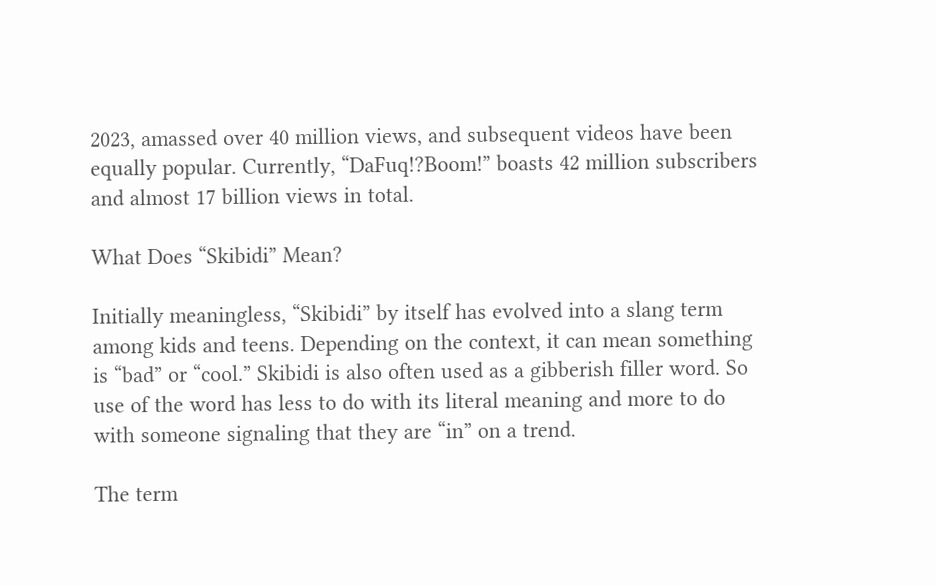2023, amassed over 40 million views, and subsequent videos have been equally popular. Currently, “DaFuq!?Boom!” boasts 42 million subscribers and almost 17 billion views in total.

What Does “Skibidi” Mean?

Initially meaningless, “Skibidi” by itself has evolved into a slang term among kids and teens. Depending on the context, it can mean something is “bad” or “cool.” Skibidi is also often used as a gibberish filler word. So use of the word has less to do with its literal meaning and more to do with someone signaling that they are “in” on a trend.

The term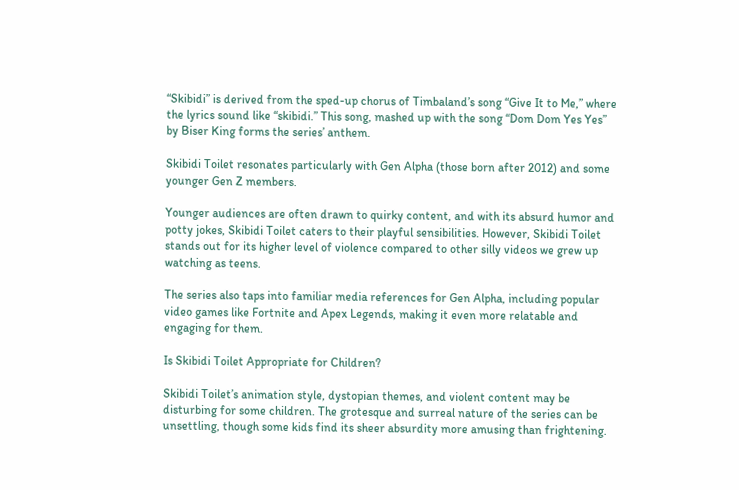“Skibidi” is derived from the sped-up chorus of Timbaland’s song “Give It to Me,” where the lyrics sound like “skibidi.” This song, mashed up with the song “Dom Dom Yes Yes” by Biser King forms the series’ anthem.

Skibidi Toilet resonates particularly with Gen Alpha (those born after 2012) and some younger Gen Z members.

Younger audiences are often drawn to quirky content, and with its absurd humor and potty jokes, Skibidi Toilet caters to their playful sensibilities. However, Skibidi Toilet stands out for its higher level of violence compared to other silly videos we grew up watching as teens.

The series also taps into familiar media references for Gen Alpha, including popular video games like Fortnite and Apex Legends, making it even more relatable and engaging for them.

Is Skibidi Toilet Appropriate for Children?

Skibidi Toilet’s animation style, dystopian themes, and violent content may be disturbing for some children. The grotesque and surreal nature of the series can be unsettling, though some kids find its sheer absurdity more amusing than frightening.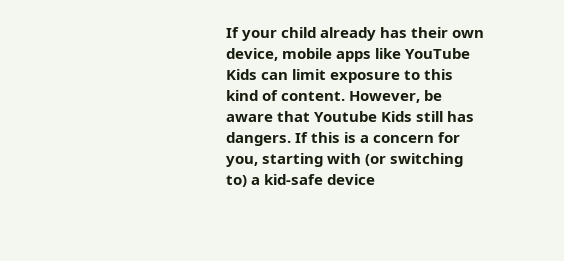If your child already has their own device, mobile apps like YouTube Kids can limit exposure to this kind of content. However, be aware that Youtube Kids still has dangers. If this is a concern for you, starting with (or switching to) a kid-safe device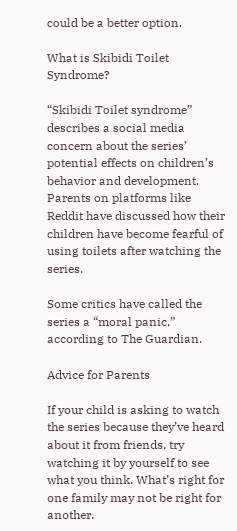could be a better option.

What is Skibidi Toilet Syndrome?

“Skibidi Toilet syndrome” describes a social media concern about the series’ potential effects on children’s behavior and development. Parents on platforms like Reddit have discussed how their children have become fearful of using toilets after watching the series.

Some critics have called the series a “moral panic,” according to The Guardian.

Advice for Parents

If your child is asking to watch the series because they’ve heard about it from friends, try watching it by yourself to see what you think. What’s right for one family may not be right for another.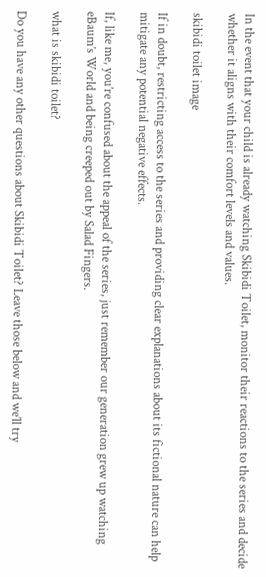In the event that your child is already watching Skibidi Toilet, monitor their reactions to the series and decide whether it aligns with their comfort levels and values.

skibidi toilet image

If in doubt, restricting access to the series and providing clear explanations about its fictional nature can help mitigate any potential negative effects.

If, like me, you’re confused about the appeal of the series, just remember our generation grew up watching eBaum’s World and being creeped out by Salad Fingers.

what is skibidi toilet?

Do you have any other questions about Skibidi Toilet? Leave those below and we’ll try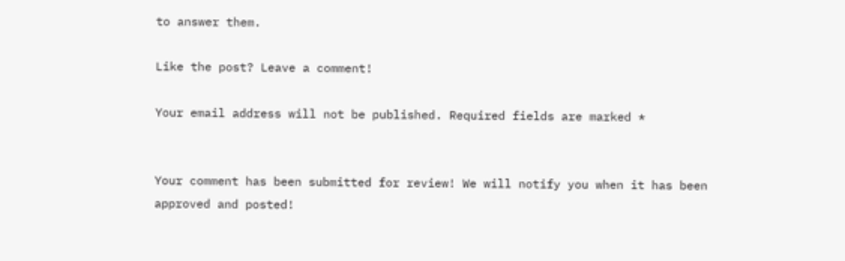to answer them.

Like the post? Leave a comment!

Your email address will not be published. Required fields are marked *


Your comment has been submitted for review! We will notify you when it has been approved and posted!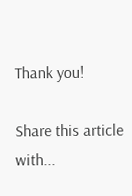Thank you!

Share this article with...